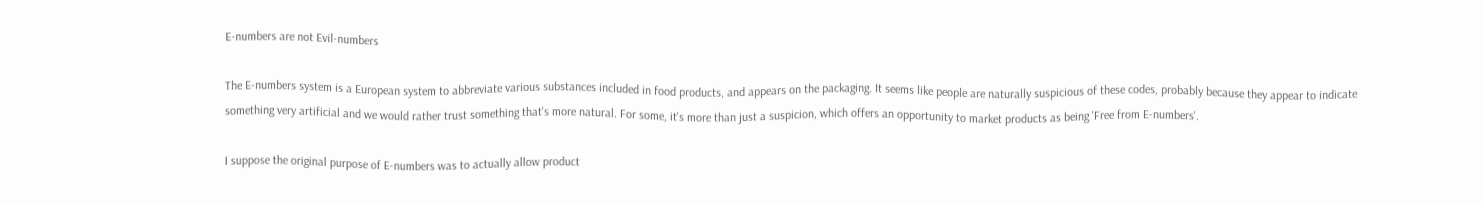E-numbers are not Evil-numbers

The E-numbers system is a European system to abbreviate various substances included in food products, and appears on the packaging. It seems like people are naturally suspicious of these codes, probably because they appear to indicate something very artificial and we would rather trust something that's more natural. For some, it's more than just a suspicion, which offers an opportunity to market products as being 'Free from E-numbers'.

I suppose the original purpose of E-numbers was to actually allow product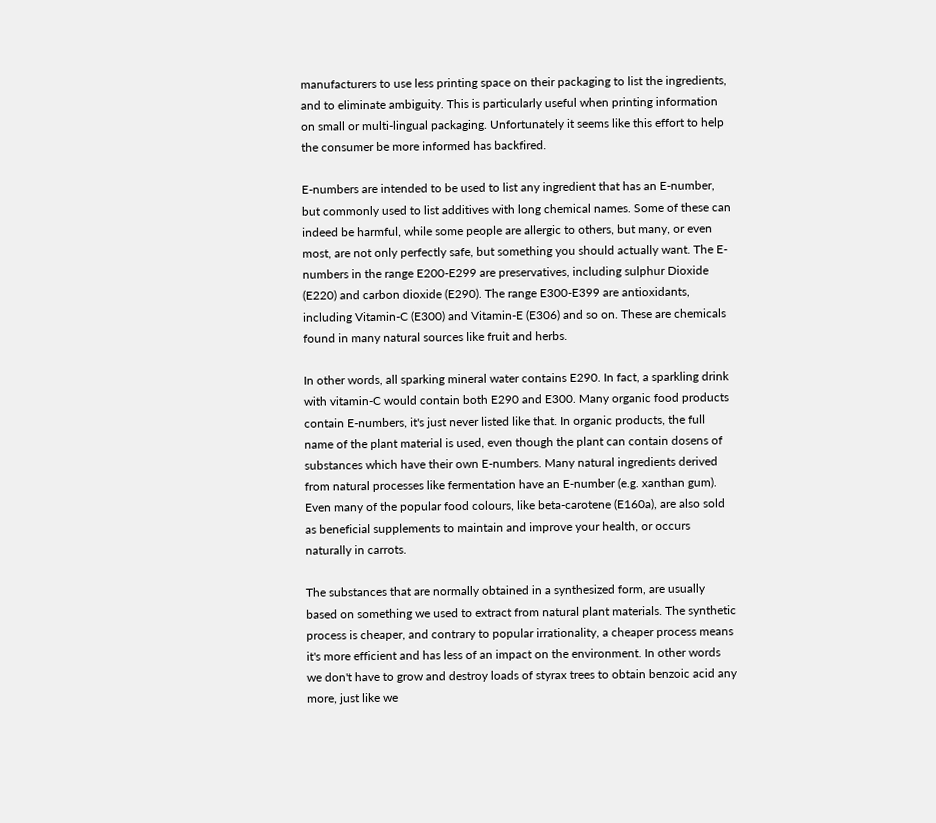manufacturers to use less printing space on their packaging to list the ingredients, and to eliminate ambiguity. This is particularly useful when printing information on small or multi-lingual packaging. Unfortunately it seems like this effort to help the consumer be more informed has backfired.

E-numbers are intended to be used to list any ingredient that has an E-number, but commonly used to list additives with long chemical names. Some of these can indeed be harmful, while some people are allergic to others, but many, or even most, are not only perfectly safe, but something you should actually want. The E-numbers in the range E200-E299 are preservatives, including sulphur Dioxide (E220) and carbon dioxide (E290). The range E300-E399 are antioxidants, including Vitamin-C (E300) and Vitamin-E (E306) and so on. These are chemicals found in many natural sources like fruit and herbs.

In other words, all sparking mineral water contains E290. In fact, a sparkling drink with vitamin-C would contain both E290 and E300. Many organic food products contain E-numbers, it's just never listed like that. In organic products, the full name of the plant material is used, even though the plant can contain dosens of substances which have their own E-numbers. Many natural ingredients derived from natural processes like fermentation have an E-number (e.g. xanthan gum). Even many of the popular food colours, like beta-carotene (E160a), are also sold as beneficial supplements to maintain and improve your health, or occurs naturally in carrots.

The substances that are normally obtained in a synthesized form, are usually based on something we used to extract from natural plant materials. The synthetic process is cheaper, and contrary to popular irrationality, a cheaper process means it's more efficient and has less of an impact on the environment. In other words we don't have to grow and destroy loads of styrax trees to obtain benzoic acid any more, just like we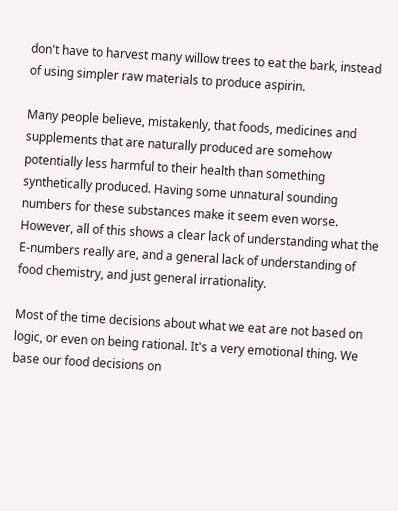don't have to harvest many willow trees to eat the bark, instead of using simpler raw materials to produce aspirin.

Many people believe, mistakenly, that foods, medicines and supplements that are naturally produced are somehow potentially less harmful to their health than something synthetically produced. Having some unnatural sounding numbers for these substances make it seem even worse. However, all of this shows a clear lack of understanding what the E-numbers really are, and a general lack of understanding of food chemistry, and just general irrationality.

Most of the time decisions about what we eat are not based on logic, or even on being rational. It's a very emotional thing. We base our food decisions on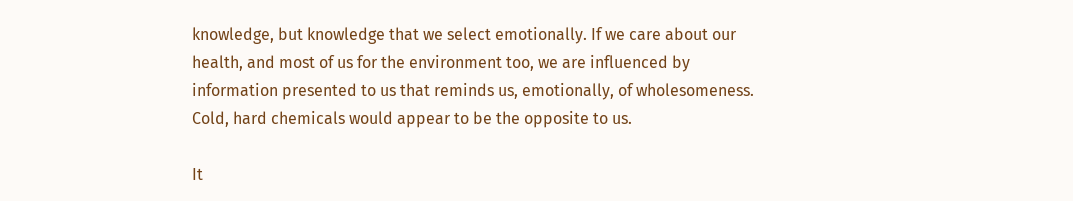knowledge, but knowledge that we select emotionally. If we care about our health, and most of us for the environment too, we are influenced by information presented to us that reminds us, emotionally, of wholesomeness. Cold, hard chemicals would appear to be the opposite to us.

It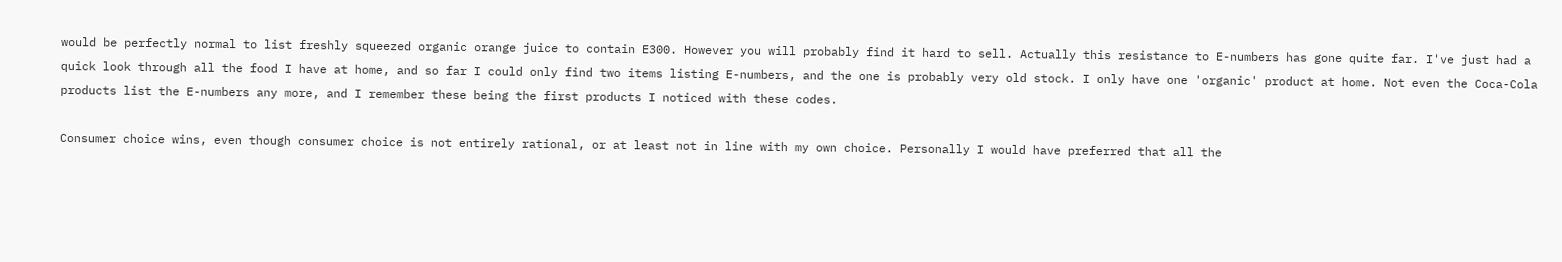would be perfectly normal to list freshly squeezed organic orange juice to contain E300. However you will probably find it hard to sell. Actually this resistance to E-numbers has gone quite far. I've just had a quick look through all the food I have at home, and so far I could only find two items listing E-numbers, and the one is probably very old stock. I only have one 'organic' product at home. Not even the Coca-Cola products list the E-numbers any more, and I remember these being the first products I noticed with these codes.

Consumer choice wins, even though consumer choice is not entirely rational, or at least not in line with my own choice. Personally I would have preferred that all the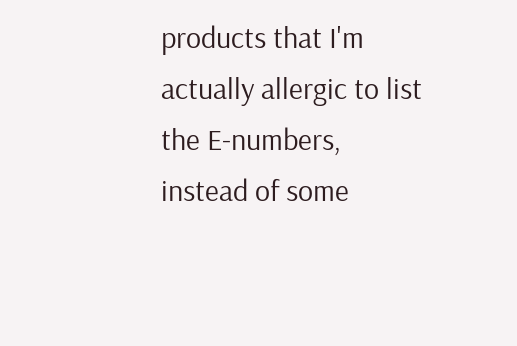products that I'm actually allergic to list the E-numbers, instead of some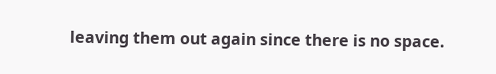leaving them out again since there is no space.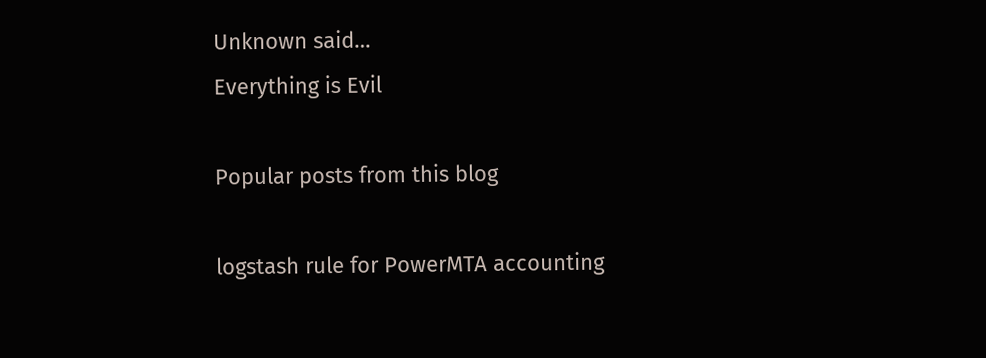Unknown said…
Everything is Evil

Popular posts from this blog

logstash rule for PowerMTA accounting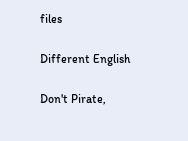files

Different English

Don't Pirate,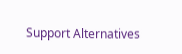Support Alternatives